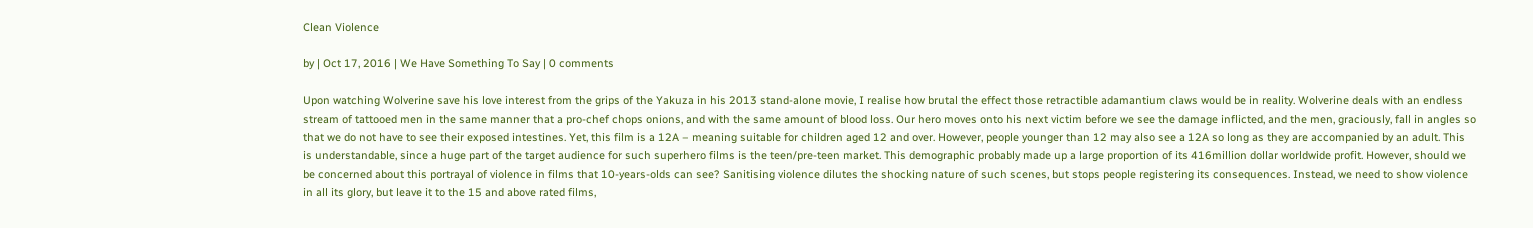Clean Violence

by | Oct 17, 2016 | We Have Something To Say | 0 comments

Upon watching Wolverine save his love interest from the grips of the Yakuza in his 2013 stand-alone movie, I realise how brutal the effect those retractible adamantium claws would be in reality. Wolverine deals with an endless stream of tattooed men in the same manner that a pro-chef chops onions, and with the same amount of blood loss. Our hero moves onto his next victim before we see the damage inflicted, and the men, graciously, fall in angles so that we do not have to see their exposed intestines. Yet, this film is a 12A – meaning suitable for children aged 12 and over. However, people younger than 12 may also see a 12A so long as they are accompanied by an adult. This is understandable, since a huge part of the target audience for such superhero films is the teen/pre-teen market. This demographic probably made up a large proportion of its 416million dollar worldwide profit. However, should we be concerned about this portrayal of violence in films that 10-years-olds can see? Sanitising violence dilutes the shocking nature of such scenes, but stops people registering its consequences. Instead, we need to show violence in all its glory, but leave it to the 15 and above rated films,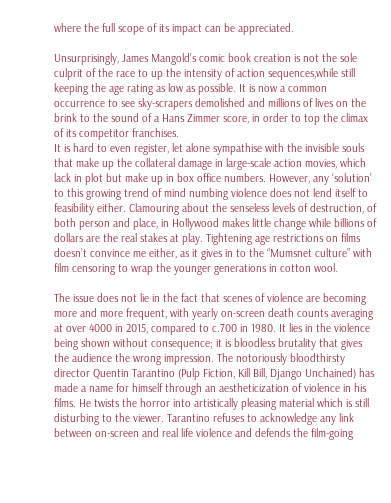where the full scope of its impact can be appreciated.

Unsurprisingly, James Mangold’s comic book creation is not the sole culprit of the race to up the intensity of action sequences,while still keeping the age rating as low as possible. It is now a common occurrence to see sky-scrapers demolished and millions of lives on the brink to the sound of a Hans Zimmer score, in order to top the climax of its competitor franchises.
It is hard to even register, let alone sympathise with the invisible souls that make up the collateral damage in large-scale action movies, which lack in plot but make up in box office numbers. However, any ‘solution’ to this growing trend of mind numbing violence does not lend itself to feasibility either. Clamouring about the senseless levels of destruction, of both person and place, in Hollywood makes little change while billions of dollars are the real stakes at play. Tightening age restrictions on films doesn’t convince me either, as it gives in to the “Mumsnet culture” with film censoring to wrap the younger generations in cotton wool.

The issue does not lie in the fact that scenes of violence are becoming more and more frequent, with yearly on-screen death counts averaging at over 4000 in 2015, compared to c.700 in 1980. It lies in the violence being shown without consequence; it is bloodless brutality that gives the audience the wrong impression. The notoriously bloodthirsty director Quentin Tarantino (Pulp Fiction, Kill Bill, Django Unchained) has made a name for himself through an aestheticization of violence in his films. He twists the horror into artistically pleasing material which is still disturbing to the viewer. Tarantino refuses to acknowledge any link between on-screen and real life violence and defends the film-going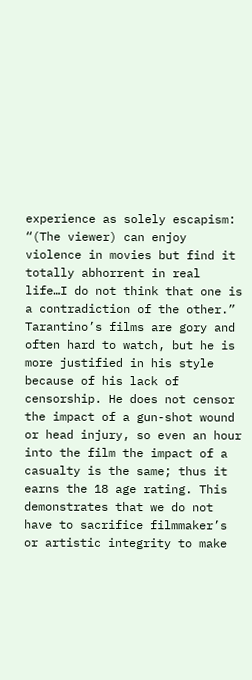experience as solely escapism: “(The viewer) can enjoy violence in movies but find it totally abhorrent in real life…I do not think that one is a contradiction of the other.” Tarantino’s films are gory and often hard to watch, but he is more justified in his style because of his lack of censorship. He does not censor the impact of a gun-shot wound or head injury, so even an hour into the film the impact of a casualty is the same; thus it earns the 18 age rating. This demonstrates that we do not have to sacrifice filmmaker’s or artistic integrity to make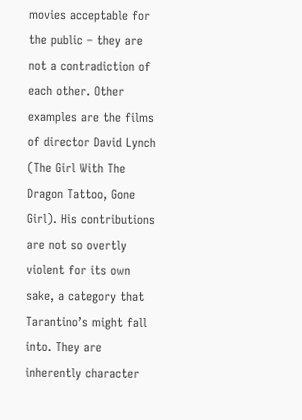movies acceptable for the public – they are not a contradiction of each other. Other examples are the films of director David Lynch (The Girl With The Dragon Tattoo, Gone Girl). His contributions are not so overtly violent for its own sake, a category that Tarantino’s might fall into. They are inherently character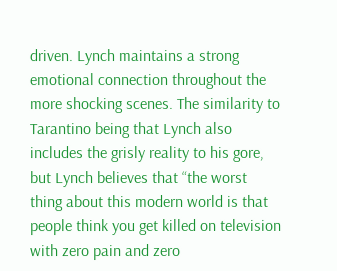driven. Lynch maintains a strong emotional connection throughout the more shocking scenes. The similarity to Tarantino being that Lynch also includes the grisly reality to his gore, but Lynch believes that “the worst thing about this modern world is that people think you get killed on television with zero pain and zero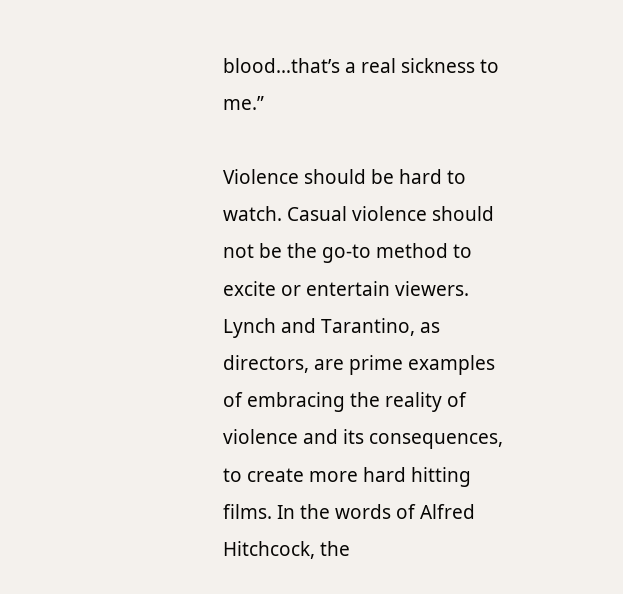blood…that’s a real sickness to me.”

Violence should be hard to watch. Casual violence should not be the go-to method to excite or entertain viewers. Lynch and Tarantino, as directors, are prime examples of embracing the reality of violence and its consequences, to create more hard hitting films. In the words of Alfred Hitchcock, the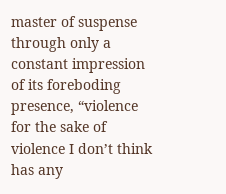master of suspense through only a constant impression of its foreboding presence, “violence for the sake of violence I don’t think has any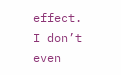effect. I don’t even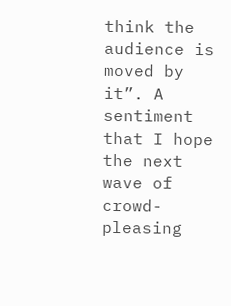think the audience is moved by it”. A sentiment that I hope the next wave of crowd-pleasing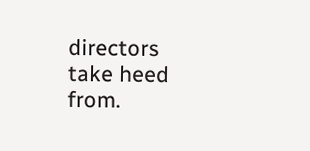directors take heed from.